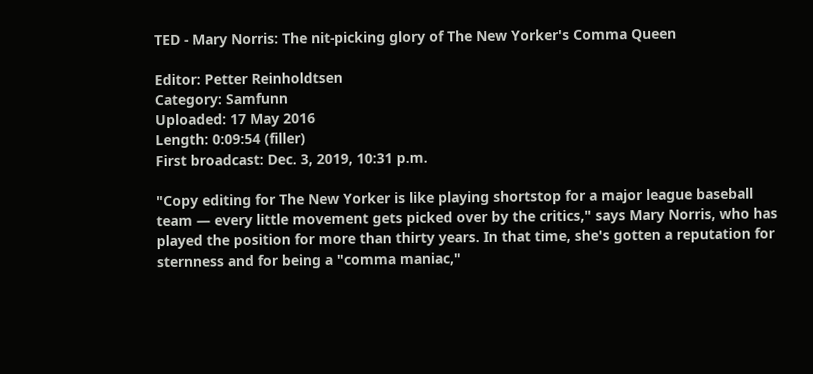TED - Mary Norris: The nit-picking glory of The New Yorker's Comma Queen

Editor: Petter Reinholdtsen
Category: Samfunn
Uploaded: 17 May 2016
Length: 0:09:54 (filler)
First broadcast: Dec. 3, 2019, 10:31 p.m.

"Copy editing for The New Yorker is like playing shortstop for a major league baseball team — every little movement gets picked over by the critics," says Mary Norris, who has played the position for more than thirty years. In that time, she's gotten a reputation for sternness and for being a "comma maniac,"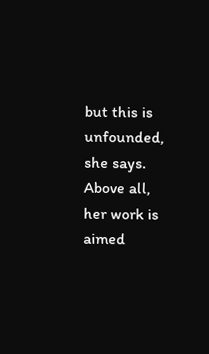but this is unfounded, she says. Above all, her work is aimed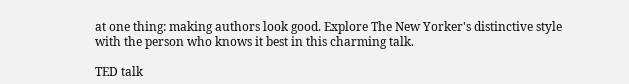at one thing: making authors look good. Explore The New Yorker's distinctive style with the person who knows it best in this charming talk.

TED talk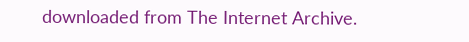downloaded from The Internet Archive.